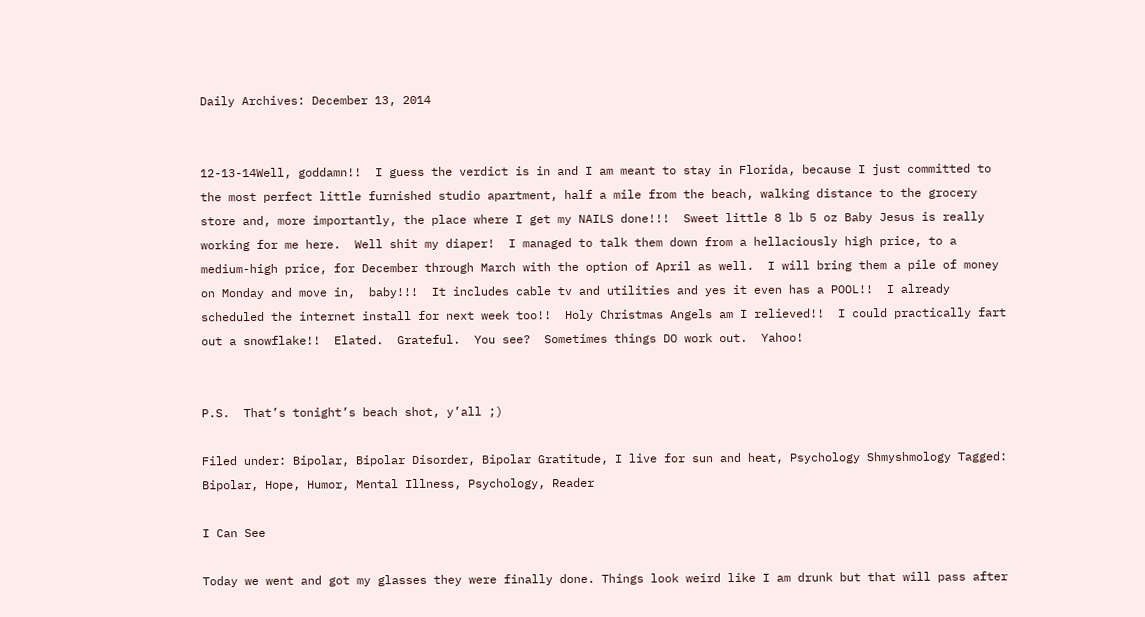Daily Archives: December 13, 2014


12-13-14Well, goddamn!!  I guess the verdict is in and I am meant to stay in Florida, because I just committed to the most perfect little furnished studio apartment, half a mile from the beach, walking distance to the grocery store and, more importantly, the place where I get my NAILS done!!!  Sweet little 8 lb 5 oz Baby Jesus is really working for me here.  Well shit my diaper!  I managed to talk them down from a hellaciously high price, to a medium-high price, for December through March with the option of April as well.  I will bring them a pile of money on Monday and move in,  baby!!!  It includes cable tv and utilities and yes it even has a POOL!!  I already scheduled the internet install for next week too!!  Holy Christmas Angels am I relieved!!  I could practically fart out a snowflake!!  Elated.  Grateful.  You see?  Sometimes things DO work out.  Yahoo!


P.S.  That’s tonight’s beach shot, y’all ;)

Filed under: Bipolar, Bipolar Disorder, Bipolar Gratitude, I live for sun and heat, Psychology Shmyshmology Tagged: Bipolar, Hope, Humor, Mental Illness, Psychology, Reader

I Can See

Today we went and got my glasses they were finally done. Things look weird like I am drunk but that will pass after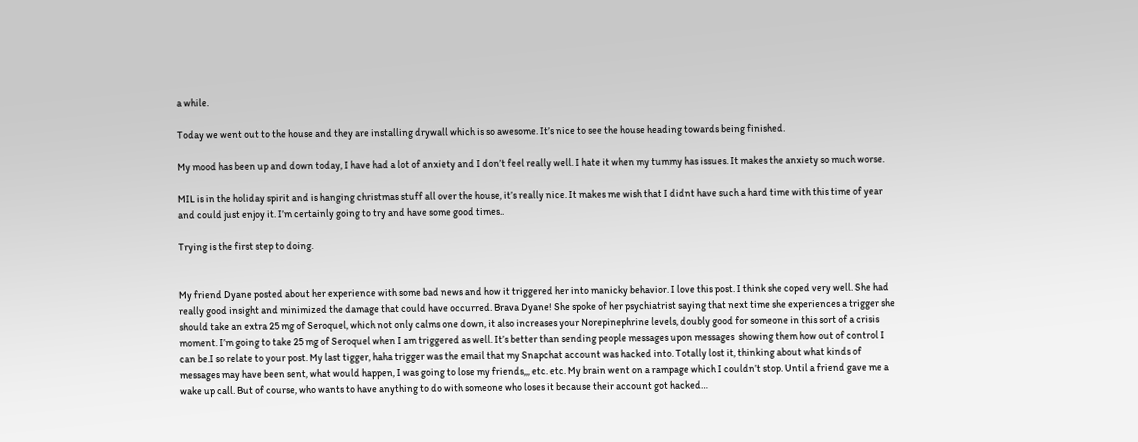a while.

Today we went out to the house and they are installing drywall which is so awesome. It’s nice to see the house heading towards being finished.

My mood has been up and down today, I have had a lot of anxiety and I don’t feel really well. I hate it when my tummy has issues. It makes the anxiety so much worse.

MIL is in the holiday spirit and is hanging christmas stuff all over the house, it’s really nice. It makes me wish that I didnt have such a hard time with this time of year and could just enjoy it. I’m certainly going to try and have some good times..

Trying is the first step to doing.


My friend Dyane posted about her experience with some bad news and how it triggered her into manicky behavior. I love this post. I think she coped very well. She had really good insight and minimized the damage that could have occurred. Brava Dyane! She spoke of her psychiatrist saying that next time she experiences a trigger she should take an extra 25 mg of Seroquel, which not only calms one down, it also increases your Norepinephrine levels, doubly good for someone in this sort of a crisis moment. I’m going to take 25 mg of Seroquel when I am triggered as well. It’s better than sending people messages upon messages  showing them how out of control I can be.I so relate to your post. My last tigger, haha trigger was the email that my Snapchat account was hacked into. Totally lost it, thinking about what kinds of messages may have been sent, what would happen, I was going to lose my friends,,, etc. etc. My brain went on a rampage which I couldn’t stop. Until a friend gave me a wake up call. But of course, who wants to have anything to do with someone who loses it because their account got hacked…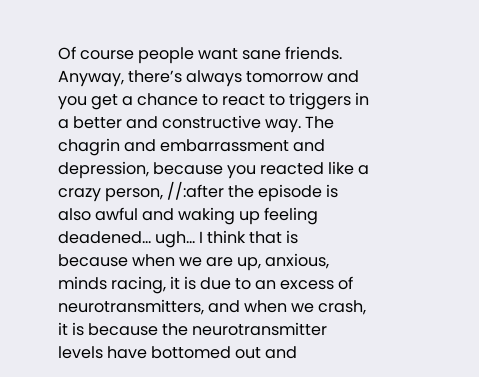Of course people want sane friends. Anyway, there’s always tomorrow and you get a chance to react to triggers in a better and constructive way. The chagrin and embarrassment and depression, because you reacted like a crazy person, //:after the episode is also awful and waking up feeling deadened… ugh… I think that is because when we are up, anxious, minds racing, it is due to an excess of neurotransmitters, and when we crash, it is because the neurotransmitter levels have bottomed out and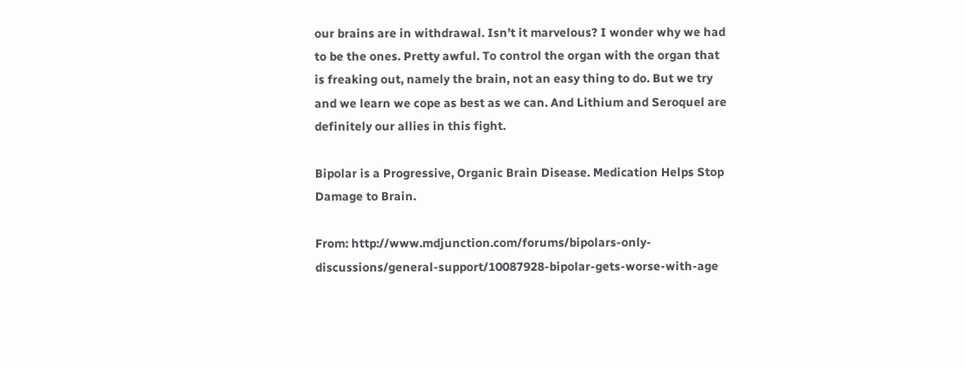our brains are in withdrawal. Isn’t it marvelous? I wonder why we had to be the ones. Pretty awful. To control the organ with the organ that is freaking out, namely the brain, not an easy thing to do. But we try and we learn we cope as best as we can. And Lithium and Seroquel are definitely our allies in this fight.

Bipolar is a Progressive, Organic Brain Disease. Medication Helps Stop Damage to Brain.

From: http://www.mdjunction.com/forums/bipolars-only-discussions/general-support/10087928-bipolar-gets-worse-with-age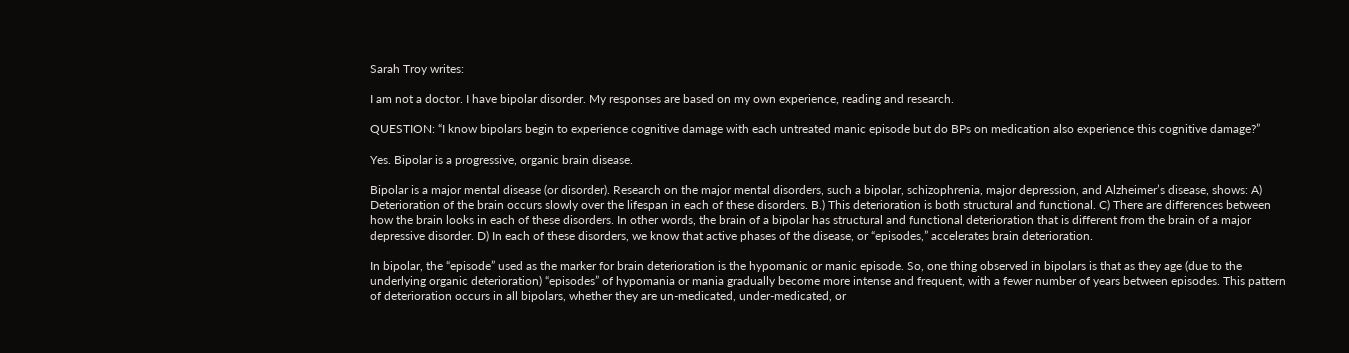Sarah Troy writes:

I am not a doctor. I have bipolar disorder. My responses are based on my own experience, reading and research.

QUESTION: “I know bipolars begin to experience cognitive damage with each untreated manic episode but do BPs on medication also experience this cognitive damage?”

Yes. Bipolar is a progressive, organic brain disease.

Bipolar is a major mental disease (or disorder). Research on the major mental disorders, such a bipolar, schizophrenia, major depression, and Alzheimer’s disease, shows: A) Deterioration of the brain occurs slowly over the lifespan in each of these disorders. B.) This deterioration is both structural and functional. C) There are differences between how the brain looks in each of these disorders. In other words, the brain of a bipolar has structural and functional deterioration that is different from the brain of a major depressive disorder. D) In each of these disorders, we know that active phases of the disease, or “episodes,” accelerates brain deterioration.

In bipolar, the “episode” used as the marker for brain deterioration is the hypomanic or manic episode. So, one thing observed in bipolars is that as they age (due to the underlying organic deterioration) “episodes” of hypomania or mania gradually become more intense and frequent, with a fewer number of years between episodes. This pattern of deterioration occurs in all bipolars, whether they are un-medicated, under-medicated, or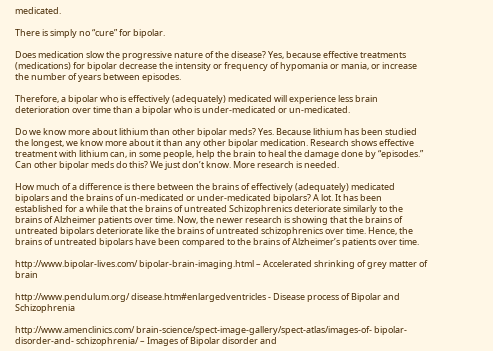medicated.

There is simply no “cure” for bipolar.

Does medication slow the progressive nature of the disease? Yes, because effective treatments (medications) for bipolar decrease the intensity or frequency of hypomania or mania, or increase the number of years between episodes.

Therefore, a bipolar who is effectively (adequately) medicated will experience less brain deterioration over time than a bipolar who is under-medicated or un-medicated.

Do we know more about lithium than other bipolar meds? Yes. Because lithium has been studied the longest, we know more about it than any other bipolar medication. Research shows effective treatment with lithium can, in some people, help the brain to heal the damage done by “episodes.” Can other bipolar meds do this? We just don’t know. More research is needed.

How much of a difference is there between the brains of effectively (adequately) medicated bipolars and the brains of un-medicated or under-medicated bipolars? A lot. It has been established for a while that the brains of untreated Schizophrenics deteriorate similarly to the brains of Alzheimer patients over time. Now, the newer research is showing that the brains of untreated bipolars deteriorate like the brains of untreated schizophrenics over time. Hence, the brains of untreated bipolars have been compared to the brains of Alzheimer’s patients over time.

http://www.bipolar-lives.com/ bipolar-brain-imaging.html – Accelerated shrinking of grey matter of brain

http://www.pendulum.org/ disease.htm#enlargedventricles - Disease process of Bipolar and Schizophrenia

http://www.amenclinics.com/ brain-science/spect-image-gallery/spect-atlas/images-of- bipolar-disorder-and- schizophrenia/ – Images of Bipolar disorder and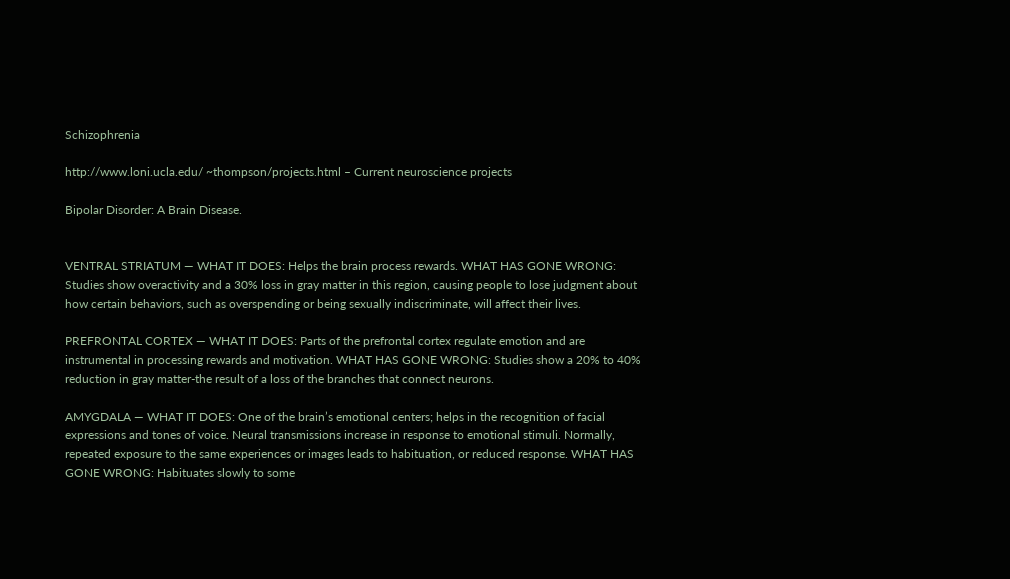Schizophrenia

http://www.loni.ucla.edu/ ~thompson/projects.html – Current neuroscience projects

Bipolar Disorder: A Brain Disease.


VENTRAL STRIATUM — WHAT IT DOES: Helps the brain process rewards. WHAT HAS GONE WRONG: Studies show overactivity and a 30% loss in gray matter in this region, causing people to lose judgment about how certain behaviors, such as overspending or being sexually indiscriminate, will affect their lives.

PREFRONTAL CORTEX — WHAT IT DOES: Parts of the prefrontal cortex regulate emotion and are instrumental in processing rewards and motivation. WHAT HAS GONE WRONG: Studies show a 20% to 40% reduction in gray matter-the result of a loss of the branches that connect neurons.

AMYGDALA — WHAT IT DOES: One of the brain’s emotional centers; helps in the recognition of facial expressions and tones of voice. Neural transmissions increase in response to emotional stimuli. Normally, repeated exposure to the same experiences or images leads to habituation, or reduced response. WHAT HAS GONE WRONG: Habituates slowly to some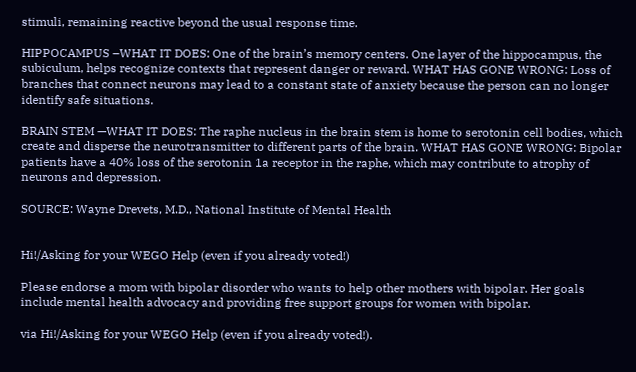stimuli, remaining reactive beyond the usual response time.

HIPPOCAMPUS –WHAT IT DOES: One of the brain’s memory centers. One layer of the hippocampus, the subiculum, helps recognize contexts that represent danger or reward. WHAT HAS GONE WRONG: Loss of branches that connect neurons may lead to a constant state of anxiety because the person can no longer identify safe situations.

BRAIN STEM —WHAT IT DOES: The raphe nucleus in the brain stem is home to serotonin cell bodies, which create and disperse the neurotransmitter to different parts of the brain. WHAT HAS GONE WRONG: Bipolar patients have a 40% loss of the serotonin 1a receptor in the raphe, which may contribute to atrophy of neurons and depression.

SOURCE: Wayne Drevets, M.D., National Institute of Mental Health


Hi!/Asking for your WEGO Help (even if you already voted!)

Please endorse a mom with bipolar disorder who wants to help other mothers with bipolar. Her goals include mental health advocacy and providing free support groups for women with bipolar.

via Hi!/Asking for your WEGO Help (even if you already voted!).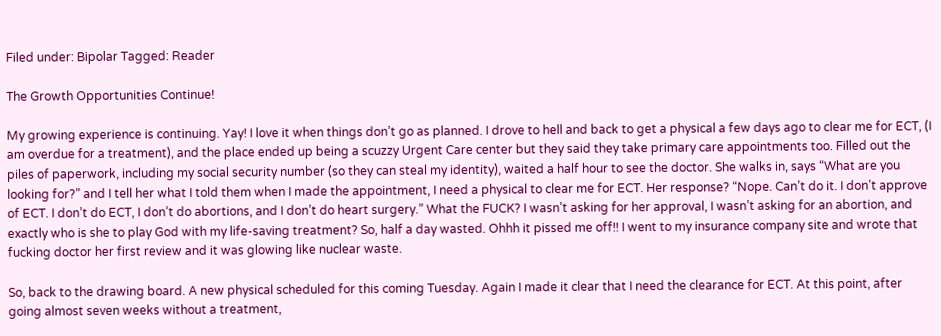Filed under: Bipolar Tagged: Reader

The Growth Opportunities Continue!

My growing experience is continuing. Yay! I love it when things don’t go as planned. I drove to hell and back to get a physical a few days ago to clear me for ECT, (I am overdue for a treatment), and the place ended up being a scuzzy Urgent Care center but they said they take primary care appointments too. Filled out the piles of paperwork, including my social security number (so they can steal my identity), waited a half hour to see the doctor. She walks in, says “What are you looking for?” and I tell her what I told them when I made the appointment, I need a physical to clear me for ECT. Her response? “Nope. Can’t do it. I don’t approve of ECT. I don’t do ECT, I don’t do abortions, and I don’t do heart surgery.” What the FUCK? I wasn’t asking for her approval, I wasn’t asking for an abortion, and exactly who is she to play God with my life-saving treatment? So, half a day wasted. Ohhh it pissed me off!! I went to my insurance company site and wrote that fucking doctor her first review and it was glowing like nuclear waste.

So, back to the drawing board. A new physical scheduled for this coming Tuesday. Again I made it clear that I need the clearance for ECT. At this point, after going almost seven weeks without a treatment,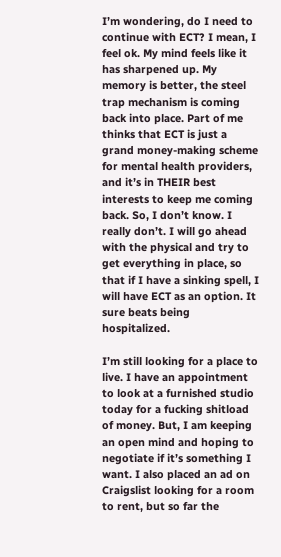I’m wondering, do I need to continue with ECT? I mean, I feel ok. My mind feels like it has sharpened up. My memory is better, the steel trap mechanism is coming back into place. Part of me thinks that ECT is just a grand money-making scheme for mental health providers, and it’s in THEIR best interests to keep me coming back. So, I don’t know. I really don’t. I will go ahead with the physical and try to get everything in place, so that if I have a sinking spell, I will have ECT as an option. It sure beats being hospitalized.

I’m still looking for a place to live. I have an appointment to look at a furnished studio today for a fucking shitload of money. But, I am keeping an open mind and hoping to negotiate if it’s something I want. I also placed an ad on Craigslist looking for a room to rent, but so far the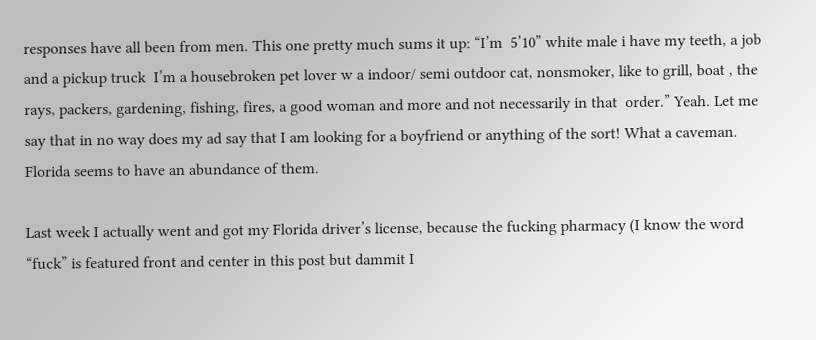responses have all been from men. This one pretty much sums it up: “I’m  5’10” white male i have my teeth, a job and a pickup truck  I’m a housebroken pet lover w a indoor/ semi outdoor cat, nonsmoker, like to grill, boat , the rays, packers, gardening, fishing, fires, a good woman and more and not necessarily in that  order.” Yeah. Let me say that in no way does my ad say that I am looking for a boyfriend or anything of the sort! What a caveman. Florida seems to have an abundance of them.

Last week I actually went and got my Florida driver’s license, because the fucking pharmacy (I know the word “fuck” is featured front and center in this post but dammit I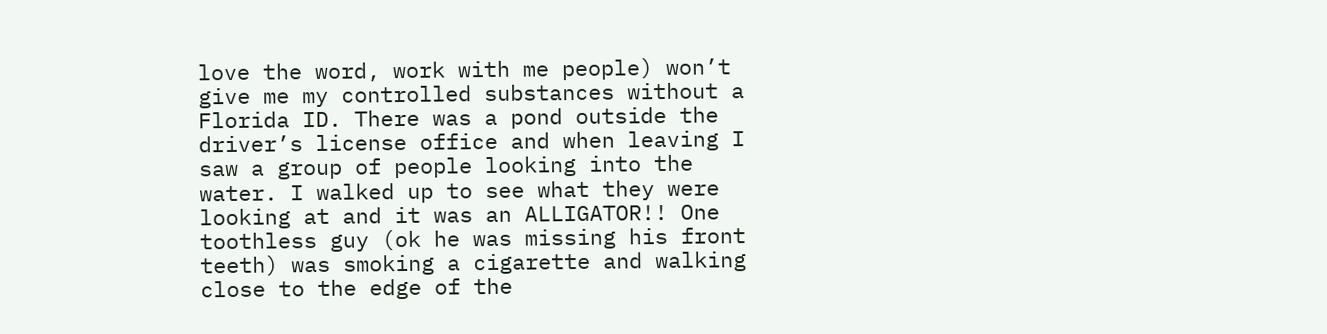love the word, work with me people) won’t give me my controlled substances without a Florida ID. There was a pond outside the driver’s license office and when leaving I saw a group of people looking into the water. I walked up to see what they were looking at and it was an ALLIGATOR!! One toothless guy (ok he was missing his front teeth) was smoking a cigarette and walking close to the edge of the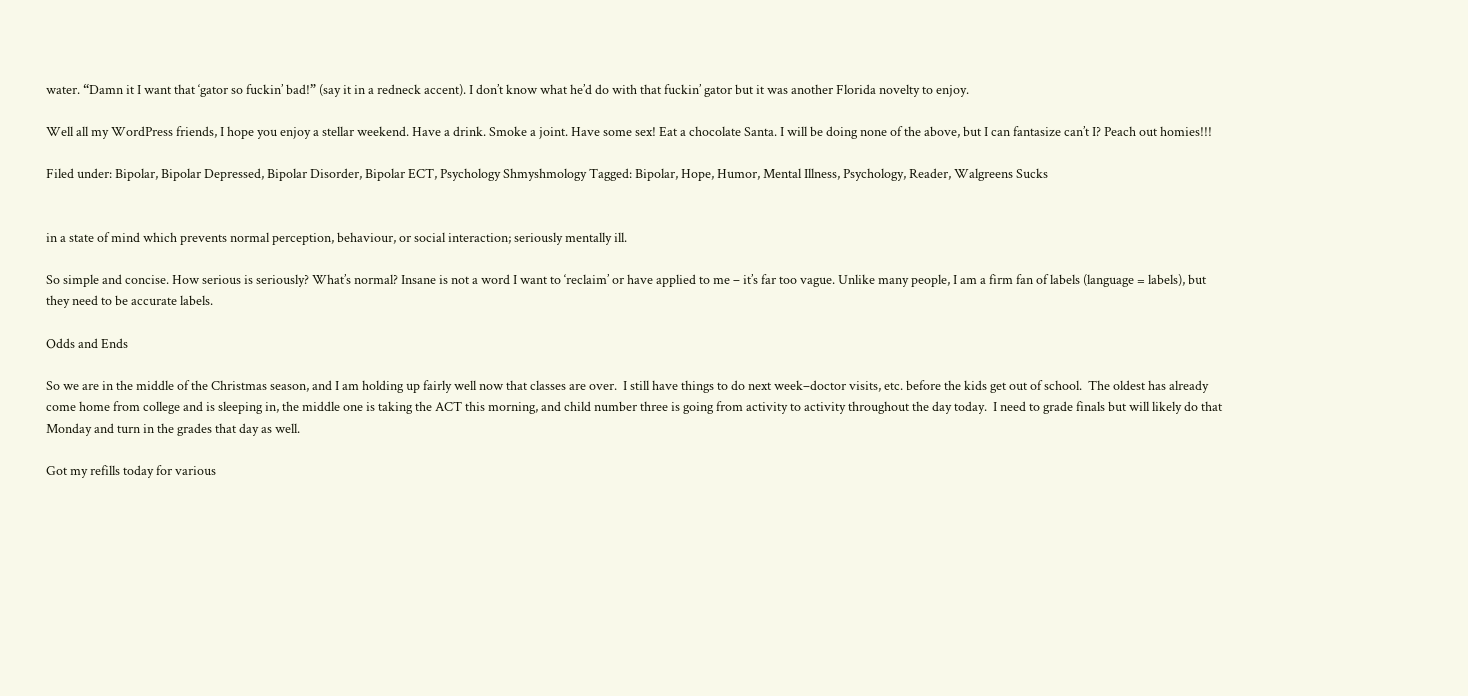water. “Damn it I want that ‘gator so fuckin’ bad!” (say it in a redneck accent). I don’t know what he’d do with that fuckin’ gator but it was another Florida novelty to enjoy.

Well all my WordPress friends, I hope you enjoy a stellar weekend. Have a drink. Smoke a joint. Have some sex! Eat a chocolate Santa. I will be doing none of the above, but I can fantasize can’t I? Peach out homies!!!

Filed under: Bipolar, Bipolar Depressed, Bipolar Disorder, Bipolar ECT, Psychology Shmyshmology Tagged: Bipolar, Hope, Humor, Mental Illness, Psychology, Reader, Walgreens Sucks


in a state of mind which prevents normal perception, behaviour, or social interaction; seriously mentally ill.

So simple and concise. How serious is seriously? What’s normal? Insane is not a word I want to ‘reclaim’ or have applied to me – it’s far too vague. Unlike many people, I am a firm fan of labels (language = labels), but they need to be accurate labels.

Odds and Ends

So we are in the middle of the Christmas season, and I am holding up fairly well now that classes are over.  I still have things to do next week–doctor visits, etc. before the kids get out of school.  The oldest has already come home from college and is sleeping in, the middle one is taking the ACT this morning, and child number three is going from activity to activity throughout the day today.  I need to grade finals but will likely do that Monday and turn in the grades that day as well.

Got my refills today for various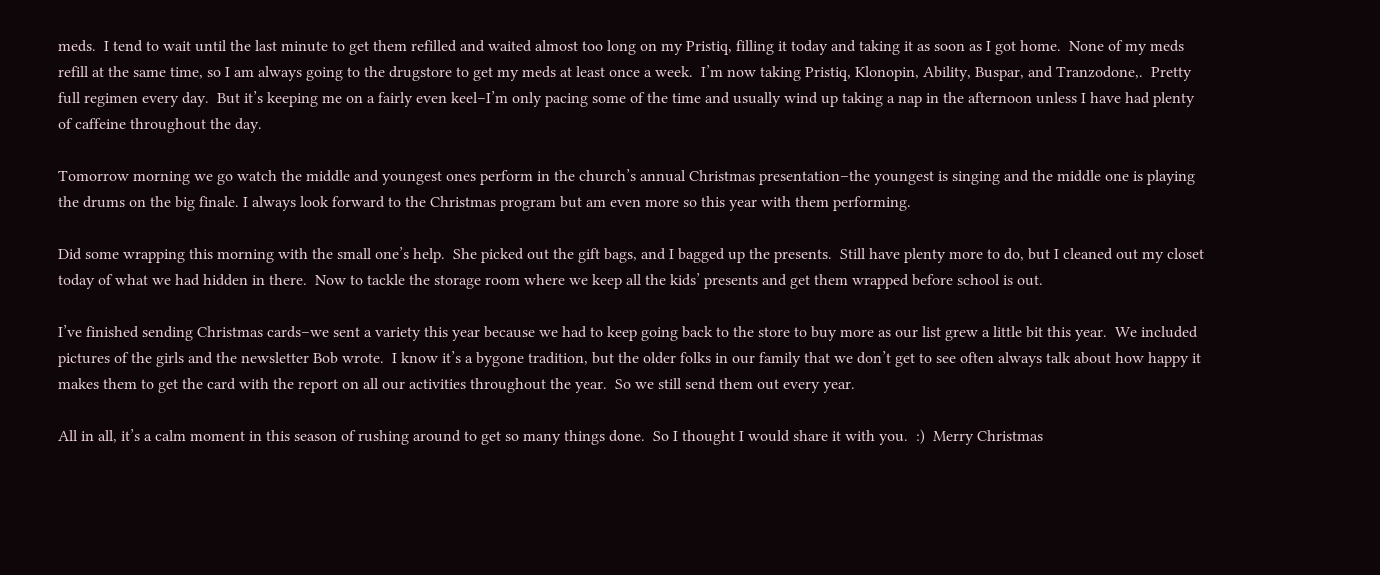meds.  I tend to wait until the last minute to get them refilled and waited almost too long on my Pristiq, filling it today and taking it as soon as I got home.  None of my meds refill at the same time, so I am always going to the drugstore to get my meds at least once a week.  I’m now taking Pristiq, Klonopin, Ability, Buspar, and Tranzodone,.  Pretty full regimen every day.  But it’s keeping me on a fairly even keel–I’m only pacing some of the time and usually wind up taking a nap in the afternoon unless I have had plenty of caffeine throughout the day.

Tomorrow morning we go watch the middle and youngest ones perform in the church’s annual Christmas presentation–the youngest is singing and the middle one is playing the drums on the big finale. I always look forward to the Christmas program but am even more so this year with them performing.

Did some wrapping this morning with the small one’s help.  She picked out the gift bags, and I bagged up the presents.  Still have plenty more to do, but I cleaned out my closet today of what we had hidden in there.  Now to tackle the storage room where we keep all the kids’ presents and get them wrapped before school is out.

I’ve finished sending Christmas cards–we sent a variety this year because we had to keep going back to the store to buy more as our list grew a little bit this year.  We included pictures of the girls and the newsletter Bob wrote.  I know it’s a bygone tradition, but the older folks in our family that we don’t get to see often always talk about how happy it makes them to get the card with the report on all our activities throughout the year.  So we still send them out every year.

All in all, it’s a calm moment in this season of rushing around to get so many things done.  So I thought I would share it with you.  :)  Merry Christmas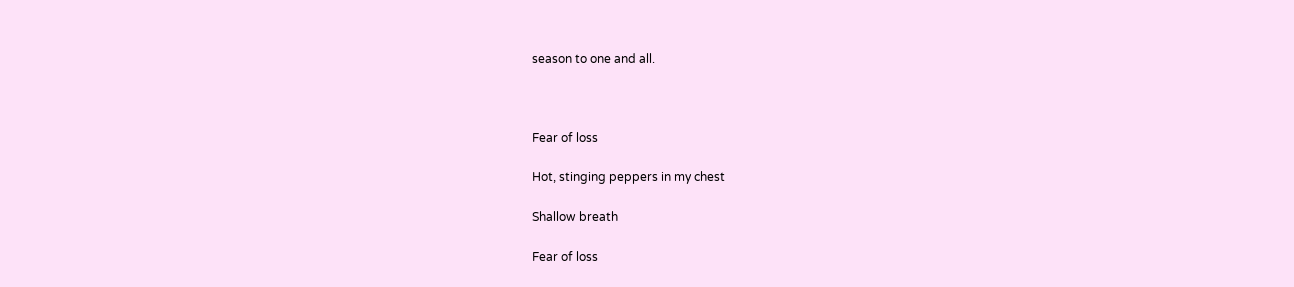season to one and all.



Fear of loss

Hot, stinging peppers in my chest

Shallow breath

Fear of loss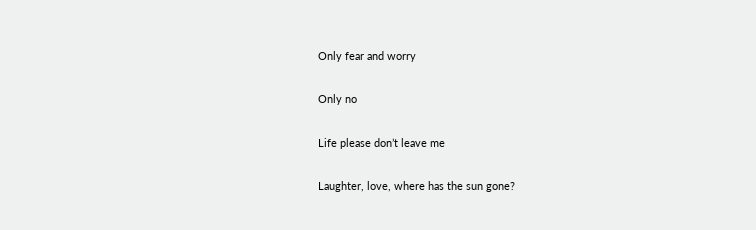Only fear and worry

Only no

Life please don’t leave me

Laughter, love, where has the sun gone?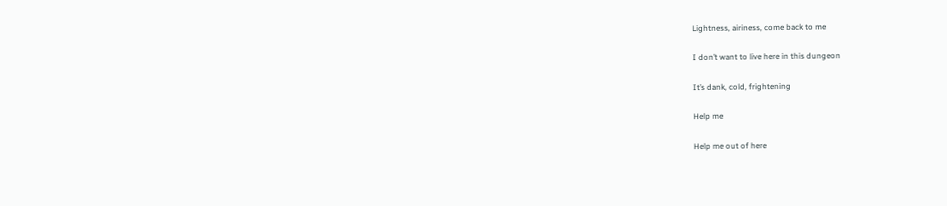Lightness, airiness, come back to me

I don’t want to live here in this dungeon

It’s dank, cold, frightening

Help me

Help me out of here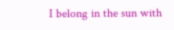I belong in the sun with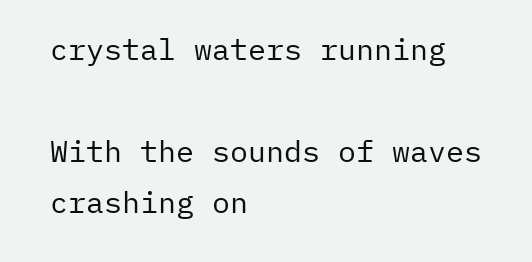crystal waters running

With the sounds of waves crashing on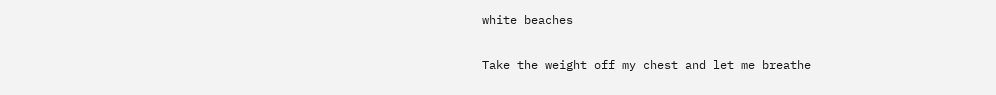white beaches

Take the weight off my chest and let me breathe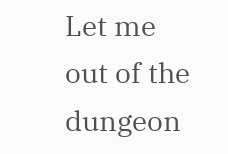Let me out of the dungeon